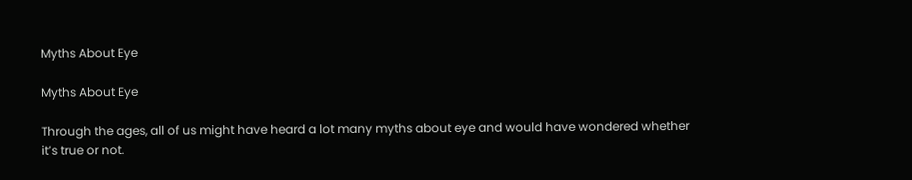Myths About Eye

Myths About Eye

Through the ages, all of us might have heard a lot many myths about eye and would have wondered whether it’s true or not.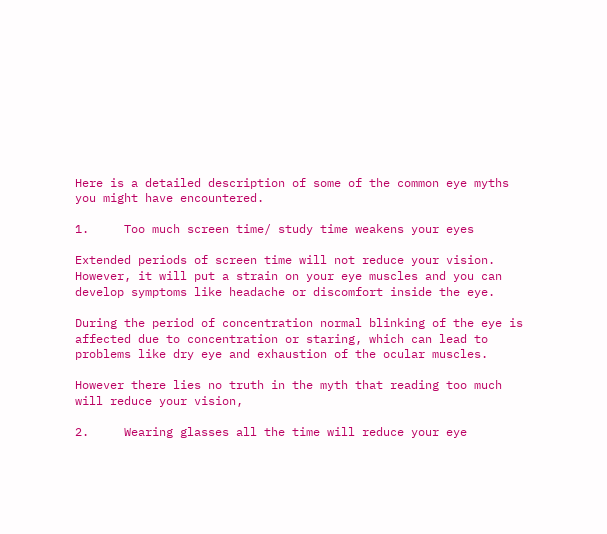Here is a detailed description of some of the common eye myths you might have encountered.

1.     Too much screen time/ study time weakens your eyes

Extended periods of screen time will not reduce your vision. However, it will put a strain on your eye muscles and you can develop symptoms like headache or discomfort inside the eye.

During the period of concentration normal blinking of the eye is affected due to concentration or staring, which can lead to problems like dry eye and exhaustion of the ocular muscles.

However there lies no truth in the myth that reading too much will reduce your vision,

2.     Wearing glasses all the time will reduce your eye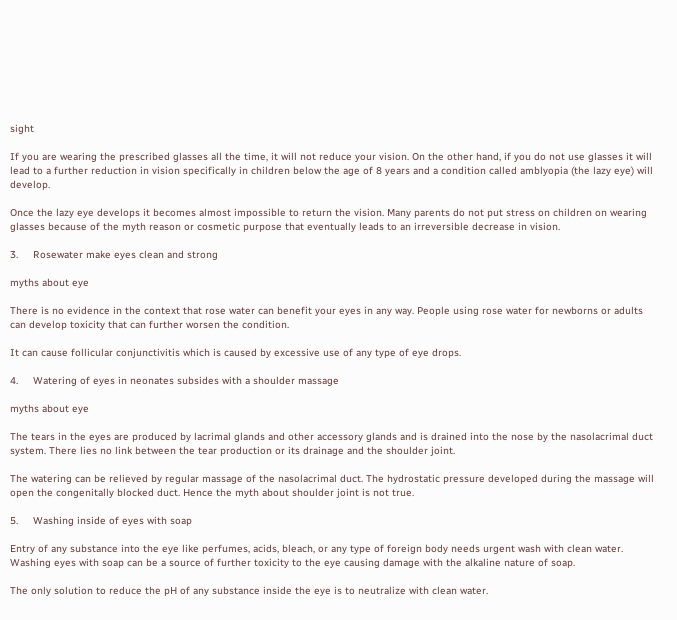sight

If you are wearing the prescribed glasses all the time, it will not reduce your vision. On the other hand, if you do not use glasses it will lead to a further reduction in vision specifically in children below the age of 8 years and a condition called amblyopia (the lazy eye) will develop.

Once the lazy eye develops it becomes almost impossible to return the vision. Many parents do not put stress on children on wearing glasses because of the myth reason or cosmetic purpose that eventually leads to an irreversible decrease in vision.

3.     Rosewater make eyes clean and strong

myths about eye

There is no evidence in the context that rose water can benefit your eyes in any way. People using rose water for newborns or adults can develop toxicity that can further worsen the condition.

It can cause follicular conjunctivitis which is caused by excessive use of any type of eye drops.

4.     Watering of eyes in neonates subsides with a shoulder massage

myths about eye

The tears in the eyes are produced by lacrimal glands and other accessory glands and is drained into the nose by the nasolacrimal duct system. There lies no link between the tear production or its drainage and the shoulder joint.

The watering can be relieved by regular massage of the nasolacrimal duct. The hydrostatic pressure developed during the massage will open the congenitally blocked duct. Hence the myth about shoulder joint is not true.

5.     Washing inside of eyes with soap

Entry of any substance into the eye like perfumes, acids, bleach, or any type of foreign body needs urgent wash with clean water. Washing eyes with soap can be a source of further toxicity to the eye causing damage with the alkaline nature of soap.

The only solution to reduce the pH of any substance inside the eye is to neutralize with clean water.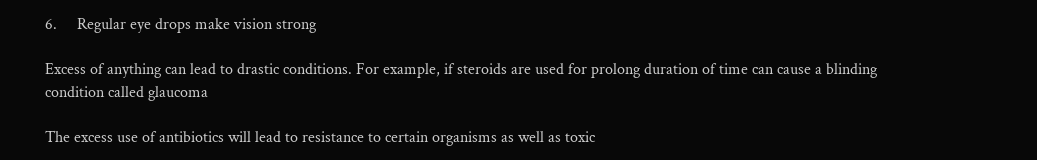6.     Regular eye drops make vision strong

Excess of anything can lead to drastic conditions. For example, if steroids are used for prolong duration of time can cause a blinding condition called glaucoma

The excess use of antibiotics will lead to resistance to certain organisms as well as toxic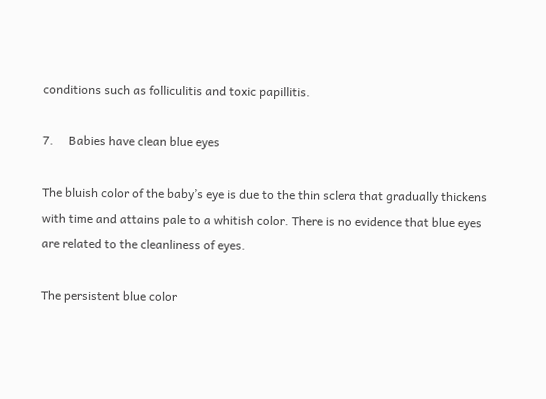conditions such as folliculitis and toxic papillitis.

7.     Babies have clean blue eyes

The bluish color of the baby’s eye is due to the thin sclera that gradually thickens with time and attains pale to a whitish color. There is no evidence that blue eyes are related to the cleanliness of eyes.

The persistent blue color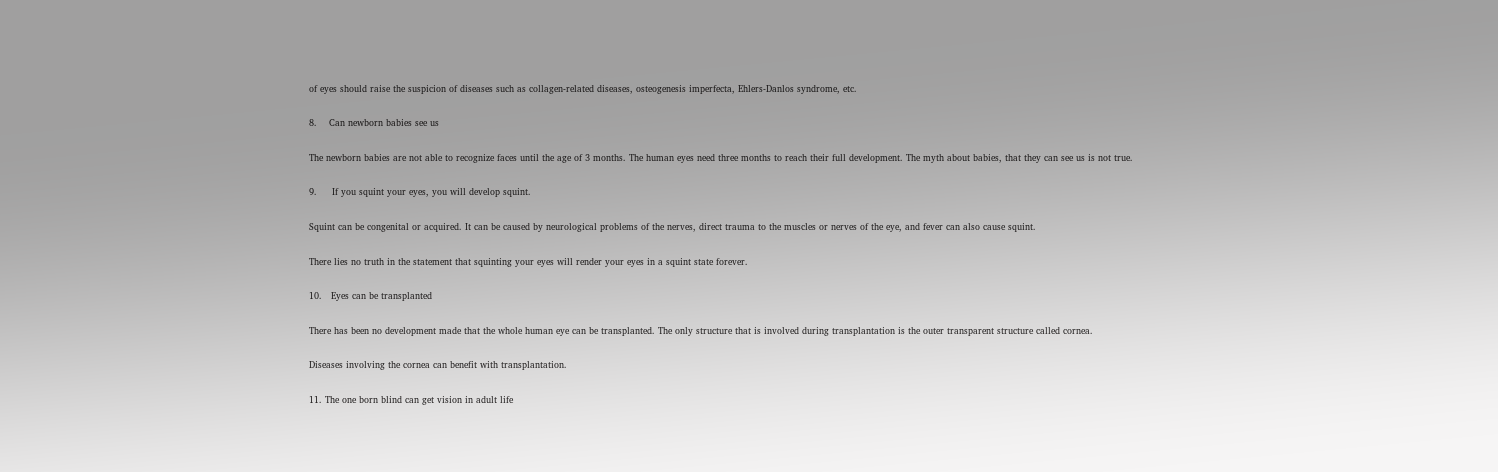of eyes should raise the suspicion of diseases such as collagen-related diseases, osteogenesis imperfecta, Ehlers-Danlos syndrome, etc.

8.    Can newborn babies see us

The newborn babies are not able to recognize faces until the age of 3 months. The human eyes need three months to reach their full development. The myth about babies, that they can see us is not true.

9.     If you squint your eyes, you will develop squint.

Squint can be congenital or acquired. It can be caused by neurological problems of the nerves, direct trauma to the muscles or nerves of the eye, and fever can also cause squint.

There lies no truth in the statement that squinting your eyes will render your eyes in a squint state forever.

10.   Eyes can be transplanted

There has been no development made that the whole human eye can be transplanted. The only structure that is involved during transplantation is the outer transparent structure called cornea.

Diseases involving the cornea can benefit with transplantation.

11. The one born blind can get vision in adult life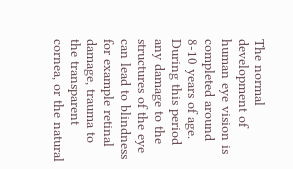The normal development of human eye vision is completed around 8-10 years of age. During this period any damage to the structures of the eye can lead to blindness for example retinal damage, trauma to the transparent cornea, or the natural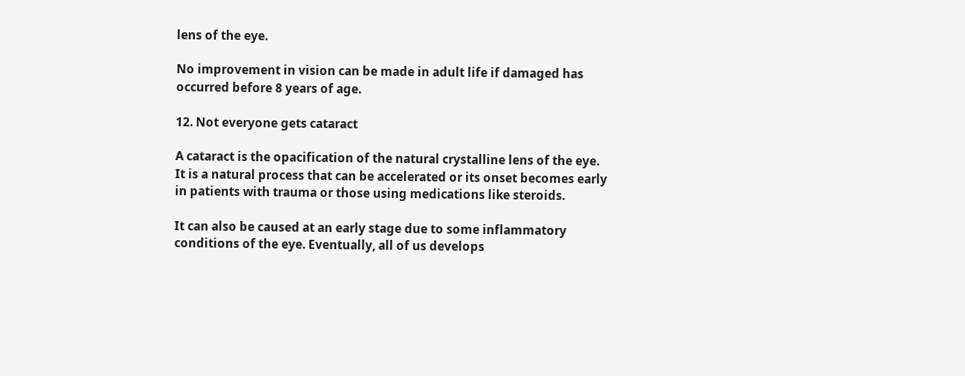lens of the eye.

No improvement in vision can be made in adult life if damaged has occurred before 8 years of age.

12. Not everyone gets cataract

A cataract is the opacification of the natural crystalline lens of the eye. It is a natural process that can be accelerated or its onset becomes early in patients with trauma or those using medications like steroids.

It can also be caused at an early stage due to some inflammatory conditions of the eye. Eventually, all of us develops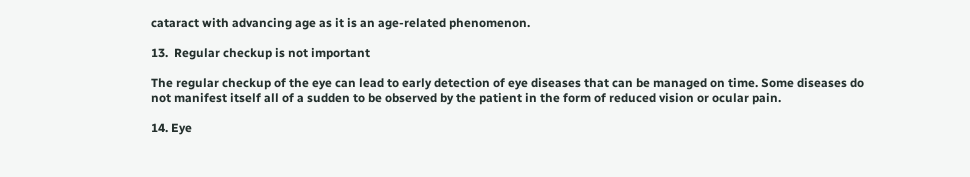cataract with advancing age as it is an age-related phenomenon.

13.  Regular checkup is not important

The regular checkup of the eye can lead to early detection of eye diseases that can be managed on time. Some diseases do not manifest itself all of a sudden to be observed by the patient in the form of reduced vision or ocular pain.

14. Eye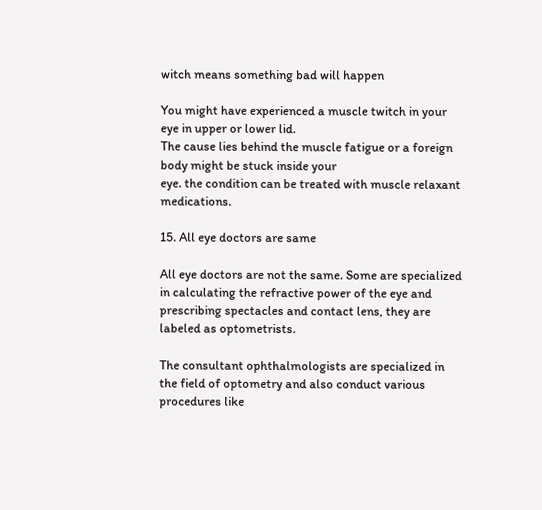witch means something bad will happen

You might have experienced a muscle twitch in your eye in upper or lower lid.
The cause lies behind the muscle fatigue or a foreign body might be stuck inside your
eye. the condition can be treated with muscle relaxant medications.

15. All eye doctors are same

All eye doctors are not the same. Some are specialized in calculating the refractive power of the eye and prescribing spectacles and contact lens, they are labeled as optometrists.

The consultant ophthalmologists are specialized in the field of optometry and also conduct various procedures like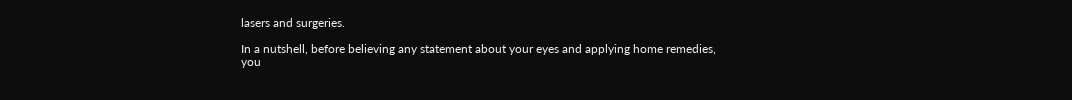lasers and surgeries.

In a nutshell, before believing any statement about your eyes and applying home remedies,
you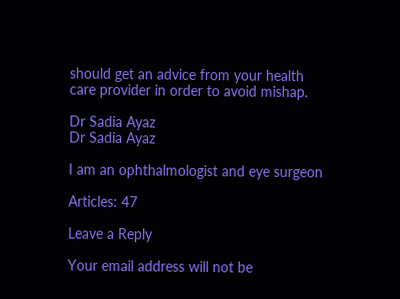should get an advice from your health care provider in order to avoid mishap.

Dr Sadia Ayaz
Dr Sadia Ayaz

I am an ophthalmologist and eye surgeon

Articles: 47

Leave a Reply

Your email address will not be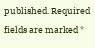published. Required fields are marked *